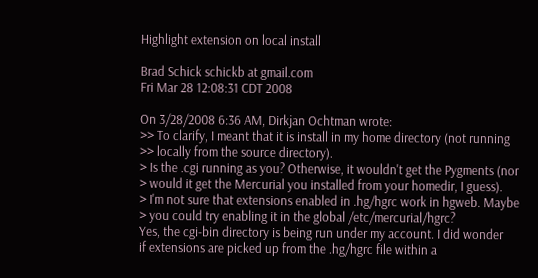Highlight extension on local install

Brad Schick schickb at gmail.com
Fri Mar 28 12:08:31 CDT 2008

On 3/28/2008 6:36 AM, Dirkjan Ochtman wrote:
>> To clarify, I meant that it is install in my home directory (not running
>> locally from the source directory).
> Is the .cgi running as you? Otherwise, it wouldn't get the Pygments (nor
> would it get the Mercurial you installed from your homedir, I guess).
> I'm not sure that extensions enabled in .hg/hgrc work in hgweb. Maybe
> you could try enabling it in the global /etc/mercurial/hgrc?
Yes, the cgi-bin directory is being run under my account. I did wonder
if extensions are picked up from the .hg/hgrc file within a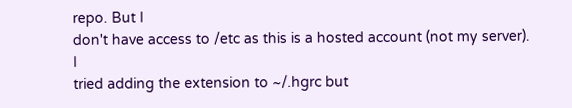repo. But I
don't have access to /etc as this is a hosted account (not my server). I
tried adding the extension to ~/.hgrc but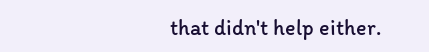that didn't help either.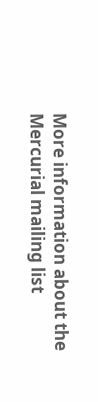More information about the Mercurial mailing list